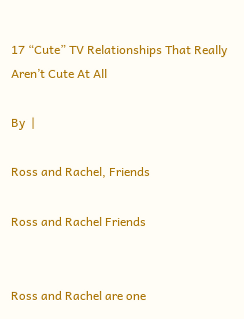17 “Cute” TV Relationships That Really Aren’t Cute At All

By  |

Ross and Rachel, Friends

Ross and Rachel Friends


Ross and Rachel are one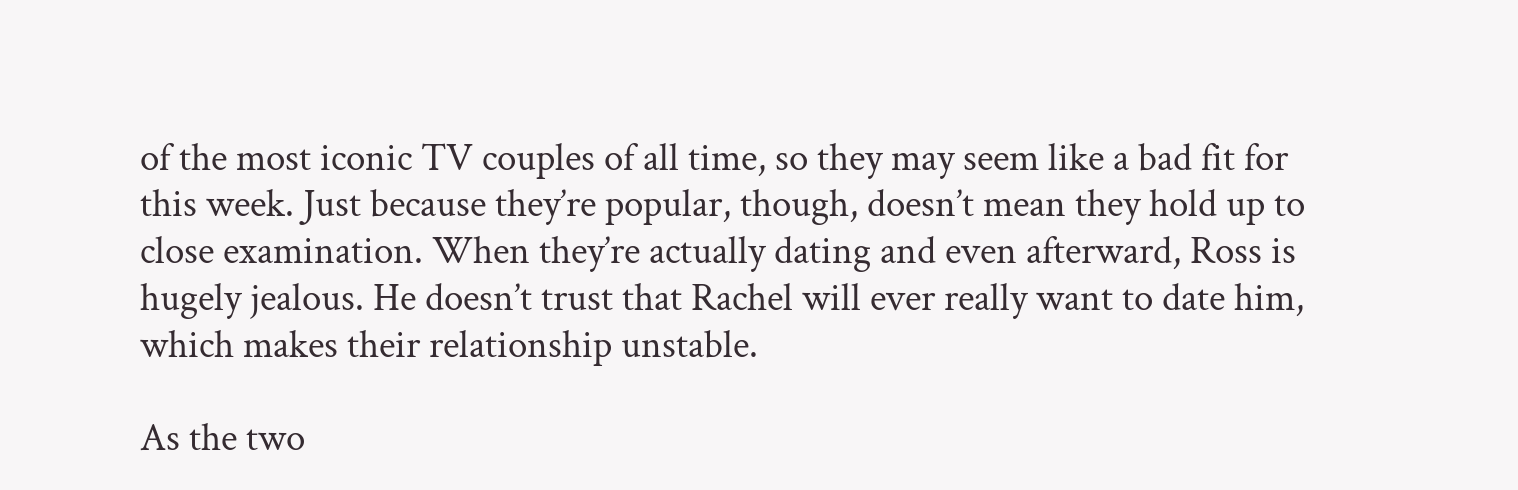of the most iconic TV couples of all time, so they may seem like a bad fit for this week. Just because they’re popular, though, doesn’t mean they hold up to close examination. When they’re actually dating and even afterward, Ross is hugely jealous. He doesn’t trust that Rachel will ever really want to date him, which makes their relationship unstable.

As the two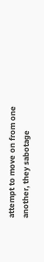attempt to move on from one another, they sabotage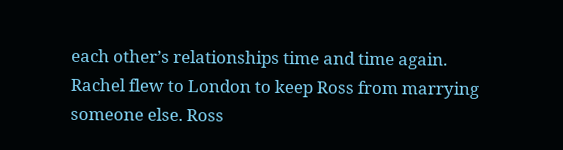each other’s relationships time and time again. Rachel flew to London to keep Ross from marrying someone else. Ross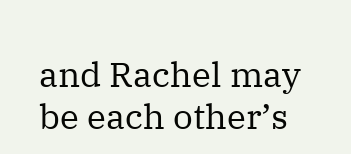and Rachel may be each other’s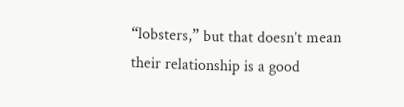“lobsters,” but that doesn’t mean their relationship is a good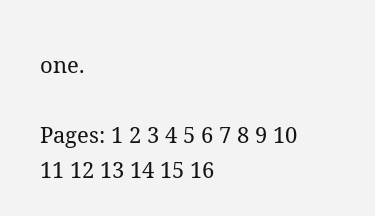one.

Pages: 1 2 3 4 5 6 7 8 9 10 11 12 13 14 15 16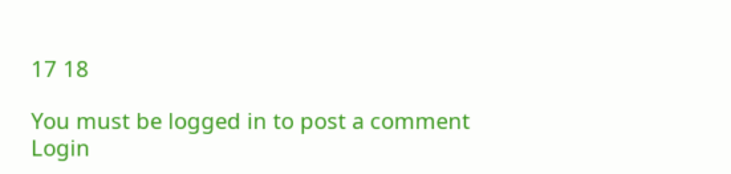17 18

You must be logged in to post a comment Login